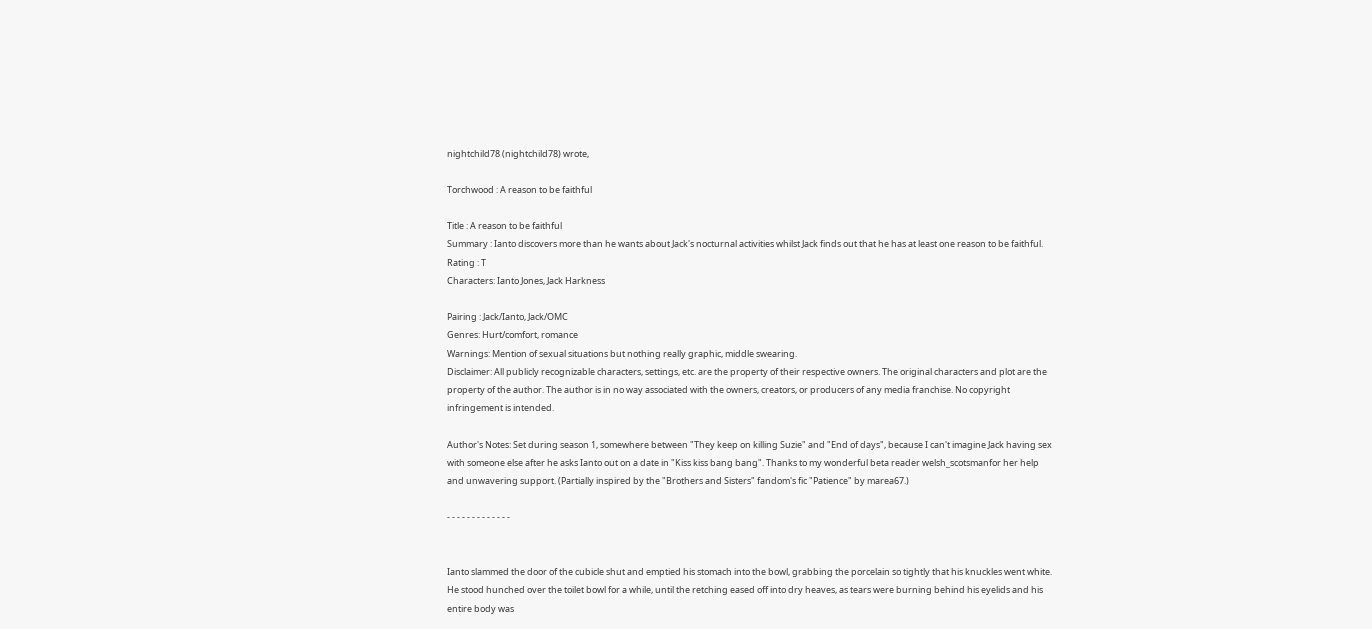nightchild78 (nightchild78) wrote,

Torchwood : A reason to be faithful

Title : A reason to be faithful
Summary : Ianto discovers more than he wants about Jack's nocturnal activities whilst Jack finds out that he has at least one reason to be faithful.
Rating : T
Characters: Ianto Jones, Jack Harkness

Pairing : Jack/Ianto, Jack/OMC
Genres: Hurt/comfort, romance
Warnings: Mention of sexual situations but nothing really graphic, middle swearing.
Disclaimer: All publicly recognizable characters, settings, etc. are the property of their respective owners. The original characters and plot are the property of the author. The author is in no way associated with the owners, creators, or producers of any media franchise. No copyright infringement is intended.

Author's Notes: Set during season 1, somewhere between "They keep on killing Suzie" and "End of days", because I can't imagine Jack having sex with someone else after he asks Ianto out on a date in "Kiss kiss bang bang". Thanks to my wonderful beta reader welsh_scotsmanfor her help and unwavering support. (Partially inspired by the "Brothers and Sisters" fandom's fic "Patience" by marea67.)

- - - - - - - - - - - - -


Ianto slammed the door of the cubicle shut and emptied his stomach into the bowl, grabbing the porcelain so tightly that his knuckles went white. He stood hunched over the toilet bowl for a while, until the retching eased off into dry heaves, as tears were burning behind his eyelids and his entire body was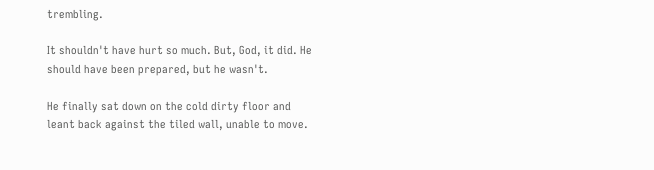trembling.

It shouldn't have hurt so much. But, God, it did. He should have been prepared, but he wasn't.

He finally sat down on the cold dirty floor and leant back against the tiled wall, unable to move.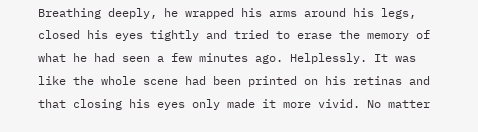Breathing deeply, he wrapped his arms around his legs, closed his eyes tightly and tried to erase the memory of what he had seen a few minutes ago. Helplessly. It was like the whole scene had been printed on his retinas and that closing his eyes only made it more vivid. No matter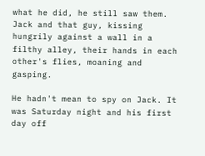what he did, he still saw them. Jack and that guy, kissing hungrily against a wall in a filthy alley, their hands in each other's flies, moaning and gasping.

He hadn't mean to spy on Jack. It was Saturday night and his first day off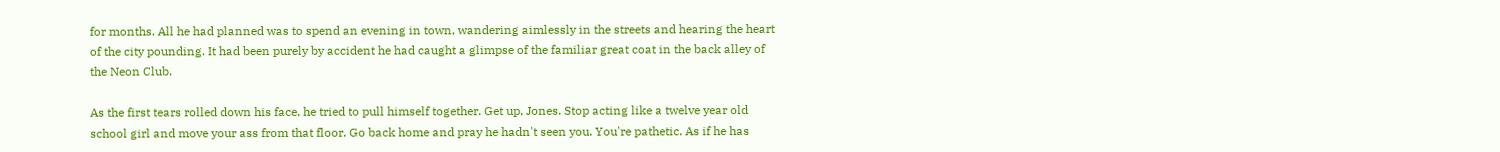for months. All he had planned was to spend an evening in town, wandering aimlessly in the streets and hearing the heart of the city pounding. It had been purely by accident he had caught a glimpse of the familiar great coat in the back alley of the Neon Club.

As the first tears rolled down his face, he tried to pull himself together. Get up, Jones. Stop acting like a twelve year old school girl and move your ass from that floor. Go back home and pray he hadn't seen you. You're pathetic. As if he has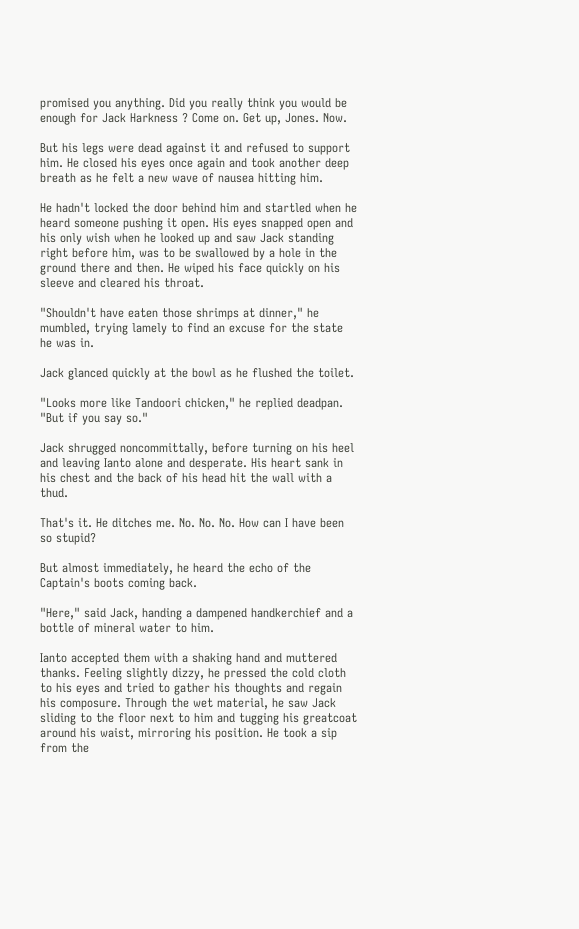promised you anything. Did you really think you would be enough for Jack Harkness ? Come on. Get up, Jones. Now.

But his legs were dead against it and refused to support him. He closed his eyes once again and took another deep breath as he felt a new wave of nausea hitting him.

He hadn't locked the door behind him and startled when he heard someone pushing it open. His eyes snapped open and his only wish when he looked up and saw Jack standing right before him, was to be swallowed by a hole in the ground there and then. He wiped his face quickly on his sleeve and cleared his throat.

"Shouldn't have eaten those shrimps at dinner," he mumbled, trying lamely to find an excuse for the state he was in.

Jack glanced quickly at the bowl as he flushed the toilet.

"Looks more like Tandoori chicken," he replied deadpan. "But if you say so."

Jack shrugged noncommittally, before turning on his heel and leaving Ianto alone and desperate. His heart sank in his chest and the back of his head hit the wall with a thud.

That's it. He ditches me. No. No. No. How can I have been so stupid?

But almost immediately, he heard the echo of the Captain's boots coming back.

"Here," said Jack, handing a dampened handkerchief and a bottle of mineral water to him.

Ianto accepted them with a shaking hand and muttered thanks. Feeling slightly dizzy, he pressed the cold cloth to his eyes and tried to gather his thoughts and regain his composure. Through the wet material, he saw Jack sliding to the floor next to him and tugging his greatcoat around his waist, mirroring his position. He took a sip from the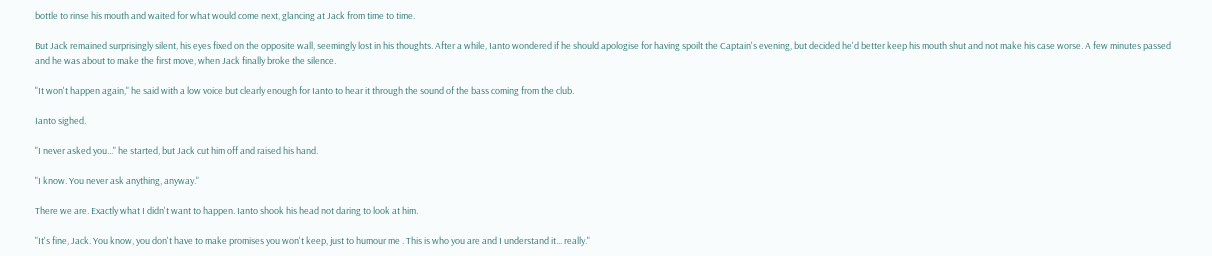bottle to rinse his mouth and waited for what would come next, glancing at Jack from time to time.

But Jack remained surprisingly silent, his eyes fixed on the opposite wall, seemingly lost in his thoughts. After a while, Ianto wondered if he should apologise for having spoilt the Captain's evening, but decided he'd better keep his mouth shut and not make his case worse. A few minutes passed and he was about to make the first move, when Jack finally broke the silence.

"It won't happen again," he said with a low voice but clearly enough for Ianto to hear it through the sound of the bass coming from the club.

Ianto sighed.

"I never asked you..." he started, but Jack cut him off and raised his hand.

"I know. You never ask anything, anyway."

There we are. Exactly what I didn't want to happen. Ianto shook his head not daring to look at him.

"It's fine, Jack. You know, you don't have to make promises you won't keep, just to humour me . This is who you are and I understand it... really."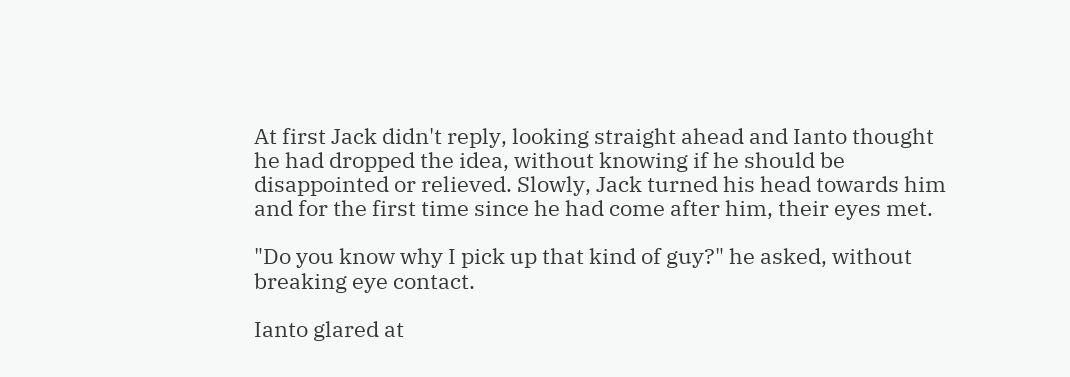At first Jack didn't reply, looking straight ahead and Ianto thought he had dropped the idea, without knowing if he should be disappointed or relieved. Slowly, Jack turned his head towards him and for the first time since he had come after him, their eyes met.

"Do you know why I pick up that kind of guy?" he asked, without breaking eye contact.

Ianto glared at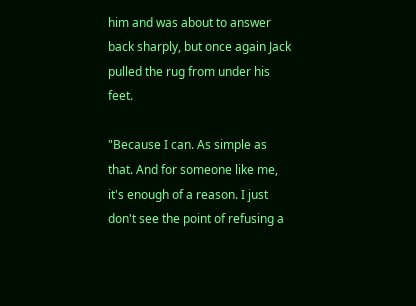him and was about to answer back sharply, but once again Jack pulled the rug from under his feet.

"Because I can. As simple as that. And for someone like me, it's enough of a reason. I just don't see the point of refusing a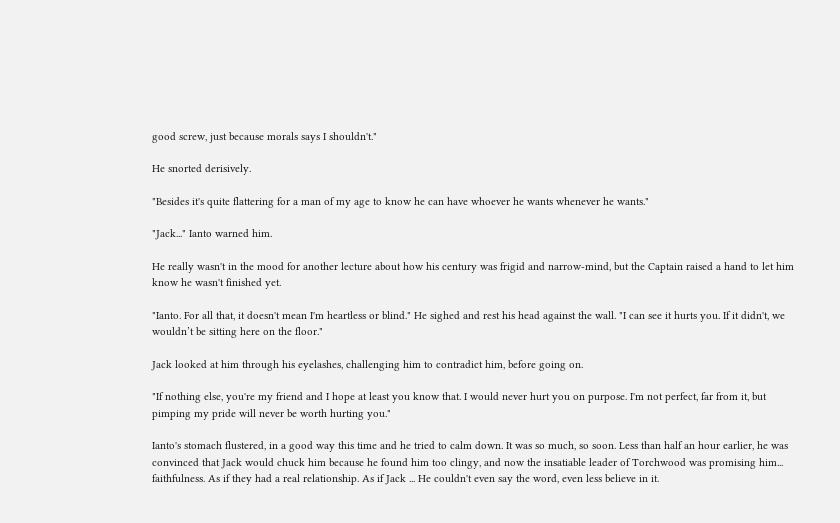good screw, just because morals says I shouldn't."

He snorted derisively.

"Besides it's quite flattering for a man of my age to know he can have whoever he wants whenever he wants."

"Jack..." Ianto warned him.

He really wasn't in the mood for another lecture about how his century was frigid and narrow-mind, but the Captain raised a hand to let him know he wasn't finished yet.

"Ianto. For all that, it doesn't mean I'm heartless or blind." He sighed and rest his head against the wall. "I can see it hurts you. If it didn't, we wouldn’t be sitting here on the floor."

Jack looked at him through his eyelashes, challenging him to contradict him, before going on.

"If nothing else, you're my friend and I hope at least you know that. I would never hurt you on purpose. I'm not perfect, far from it, but pimping my pride will never be worth hurting you."

Ianto's stomach flustered, in a good way this time and he tried to calm down. It was so much, so soon. Less than half an hour earlier, he was convinced that Jack would chuck him because he found him too clingy, and now the insatiable leader of Torchwood was promising him... faithfulness. As if they had a real relationship. As if Jack ... He couldn't even say the word, even less believe in it.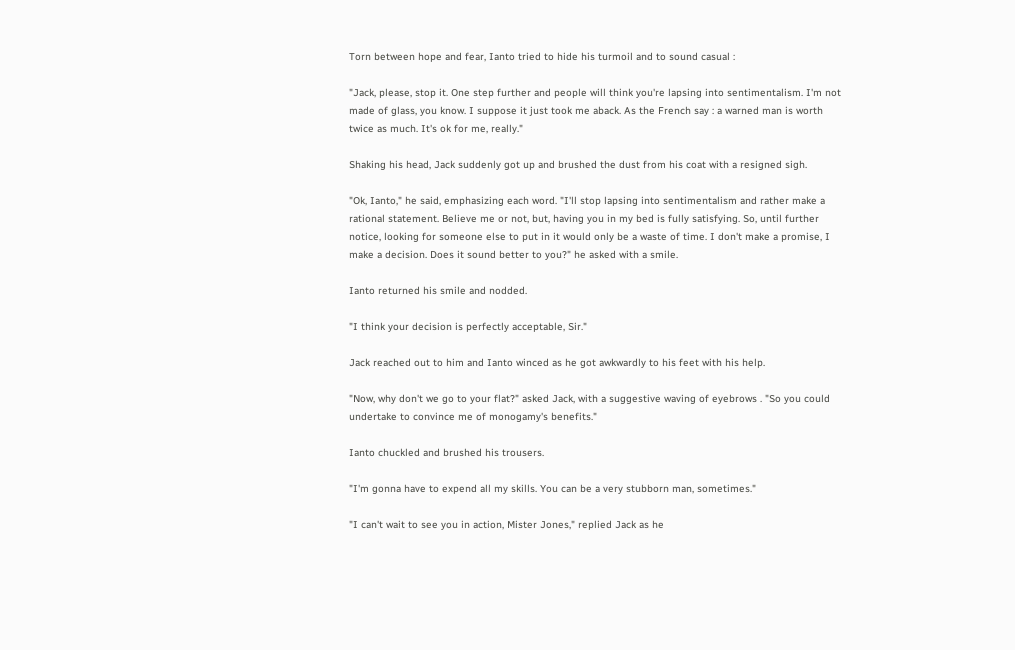Torn between hope and fear, Ianto tried to hide his turmoil and to sound casual :

"Jack, please, stop it. One step further and people will think you're lapsing into sentimentalism. I'm not made of glass, you know. I suppose it just took me aback. As the French say : a warned man is worth twice as much. It's ok for me, really."

Shaking his head, Jack suddenly got up and brushed the dust from his coat with a resigned sigh.

"Ok, Ianto," he said, emphasizing each word. "I'll stop lapsing into sentimentalism and rather make a rational statement. Believe me or not, but, having you in my bed is fully satisfying. So, until further notice, looking for someone else to put in it would only be a waste of time. I don't make a promise, I make a decision. Does it sound better to you?" he asked with a smile.

Ianto returned his smile and nodded.

"I think your decision is perfectly acceptable, Sir."

Jack reached out to him and Ianto winced as he got awkwardly to his feet with his help.

"Now, why don't we go to your flat?" asked Jack, with a suggestive waving of eyebrows . "So you could undertake to convince me of monogamy's benefits."

Ianto chuckled and brushed his trousers.

"I'm gonna have to expend all my skills. You can be a very stubborn man, sometimes."

"I can't wait to see you in action, Mister Jones," replied Jack as he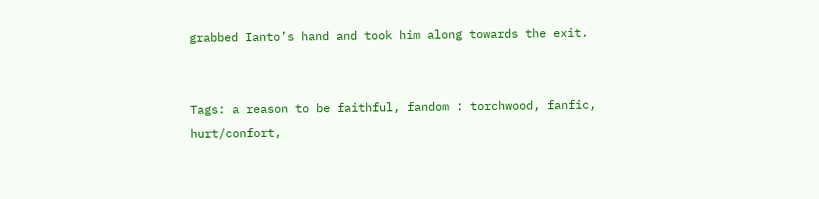grabbed Ianto’s hand and took him along towards the exit.


Tags: a reason to be faithful, fandom : torchwood, fanfic, hurt/confort,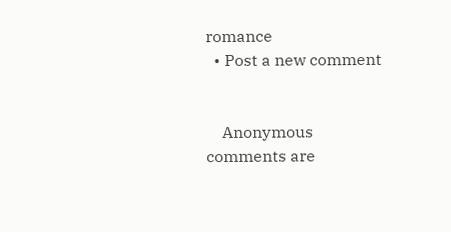romance
  • Post a new comment


    Anonymous comments are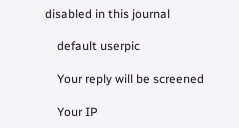disabled in this journal

    default userpic

    Your reply will be screened

    Your IP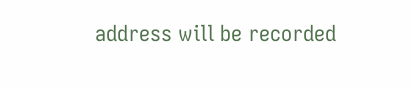address will be recorded